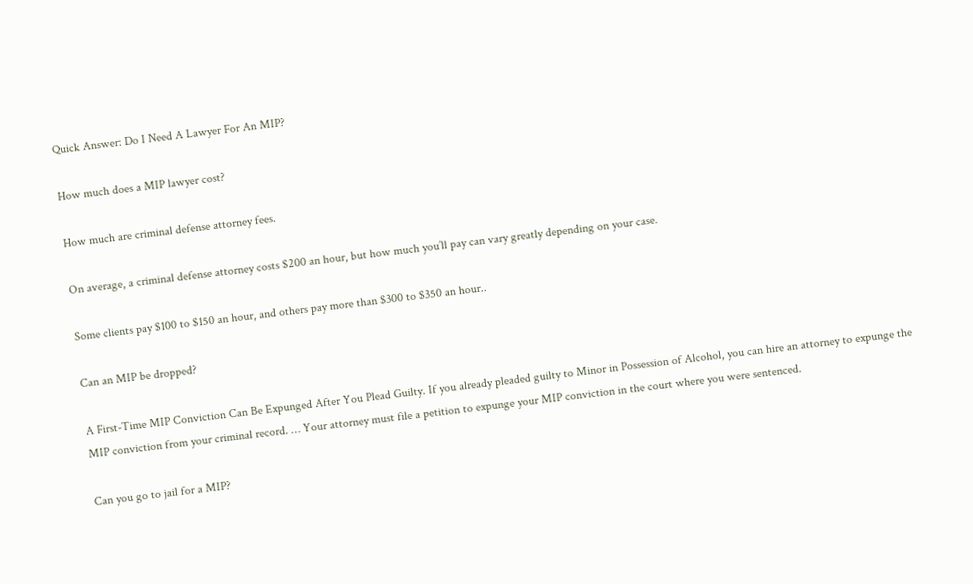Quick Answer: Do I Need A Lawyer For An MIP?

How much does a MIP lawyer cost?

How much are criminal defense attorney fees.

On average, a criminal defense attorney costs $200 an hour, but how much you’ll pay can vary greatly depending on your case.

Some clients pay $100 to $150 an hour, and others pay more than $300 to $350 an hour..

Can an MIP be dropped?

A First-Time MIP Conviction Can Be Expunged After You Plead Guilty. If you already pleaded guilty to Minor in Possession of Alcohol, you can hire an attorney to expunge the MIP conviction from your criminal record. … Your attorney must file a petition to expunge your MIP conviction in the court where you were sentenced.

Can you go to jail for a MIP?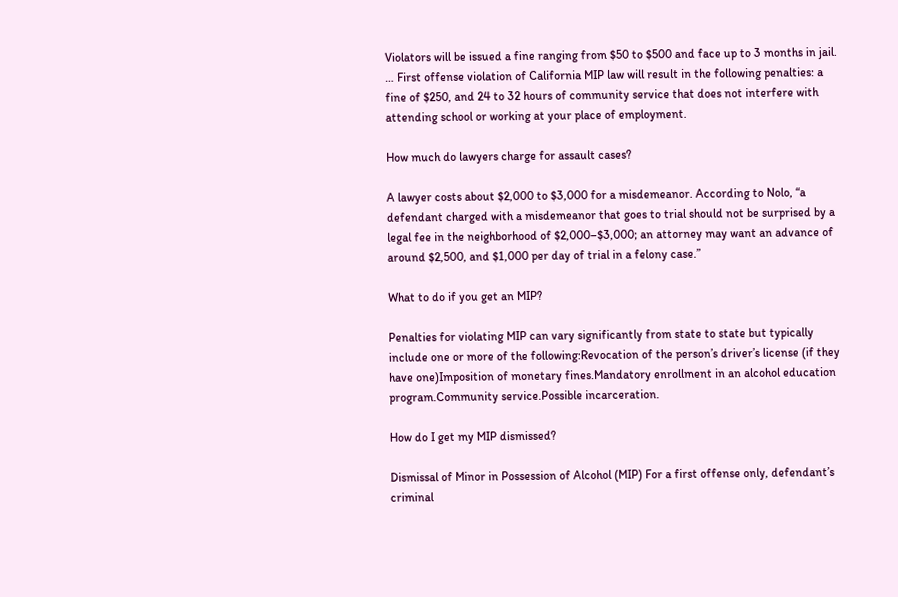Violators will be issued a fine ranging from $50 to $500 and face up to 3 months in jail. … First offense violation of California MIP law will result in the following penalties: a fine of $250, and 24 to 32 hours of community service that does not interfere with attending school or working at your place of employment.

How much do lawyers charge for assault cases?

A lawyer costs about $2,000 to $3,000 for a misdemeanor. According to Nolo, “a defendant charged with a misdemeanor that goes to trial should not be surprised by a legal fee in the neighborhood of $2,000–$3,000; an attorney may want an advance of around $2,500, and $1,000 per day of trial in a felony case.”

What to do if you get an MIP?

Penalties for violating MIP can vary significantly from state to state but typically include one or more of the following:Revocation of the person’s driver’s license (if they have one)Imposition of monetary fines.Mandatory enrollment in an alcohol education program.Community service.Possible incarceration.

How do I get my MIP dismissed?

Dismissal of Minor in Possession of Alcohol (MIP) For a first offense only, defendant’s criminal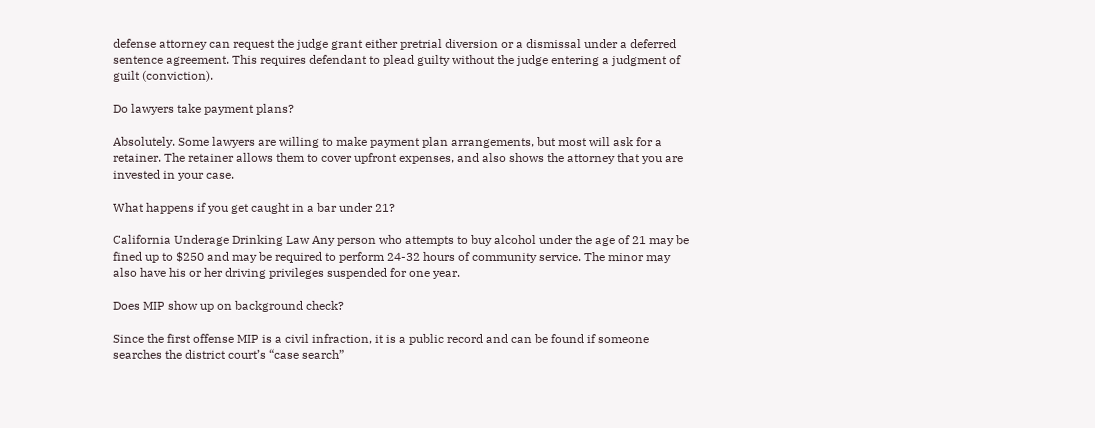defense attorney can request the judge grant either pretrial diversion or a dismissal under a deferred sentence agreement. This requires defendant to plead guilty without the judge entering a judgment of guilt (conviction).

Do lawyers take payment plans?

Absolutely. Some lawyers are willing to make payment plan arrangements, but most will ask for a retainer. The retainer allows them to cover upfront expenses, and also shows the attorney that you are invested in your case.

What happens if you get caught in a bar under 21?

California Underage Drinking Law Any person who attempts to buy alcohol under the age of 21 may be fined up to $250 and may be required to perform 24-32 hours of community service. The minor may also have his or her driving privileges suspended for one year.

Does MIP show up on background check?

Since the first offense MIP is a civil infraction, it is a public record and can be found if someone searches the district court’s “case search”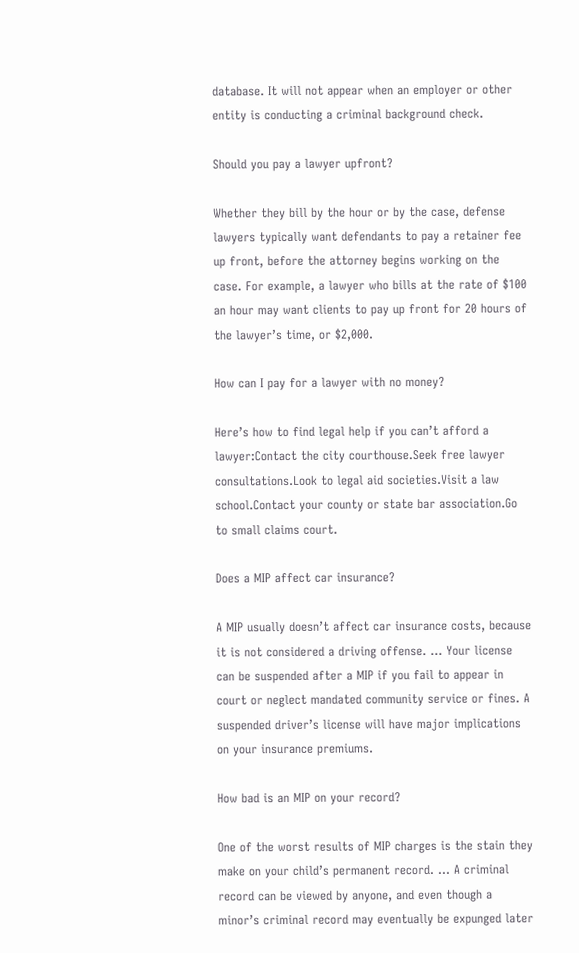database. It will not appear when an employer or other entity is conducting a criminal background check.

Should you pay a lawyer upfront?

Whether they bill by the hour or by the case, defense lawyers typically want defendants to pay a retainer fee up front, before the attorney begins working on the case. For example, a lawyer who bills at the rate of $100 an hour may want clients to pay up front for 20 hours of the lawyer’s time, or $2,000.

How can I pay for a lawyer with no money?

Here’s how to find legal help if you can’t afford a lawyer:Contact the city courthouse.Seek free lawyer consultations.Look to legal aid societies.Visit a law school.Contact your county or state bar association.Go to small claims court.

Does a MIP affect car insurance?

A MIP usually doesn’t affect car insurance costs, because it is not considered a driving offense. … Your license can be suspended after a MIP if you fail to appear in court or neglect mandated community service or fines. A suspended driver’s license will have major implications on your insurance premiums.

How bad is an MIP on your record?

One of the worst results of MIP charges is the stain they make on your child’s permanent record. … A criminal record can be viewed by anyone, and even though a minor’s criminal record may eventually be expunged later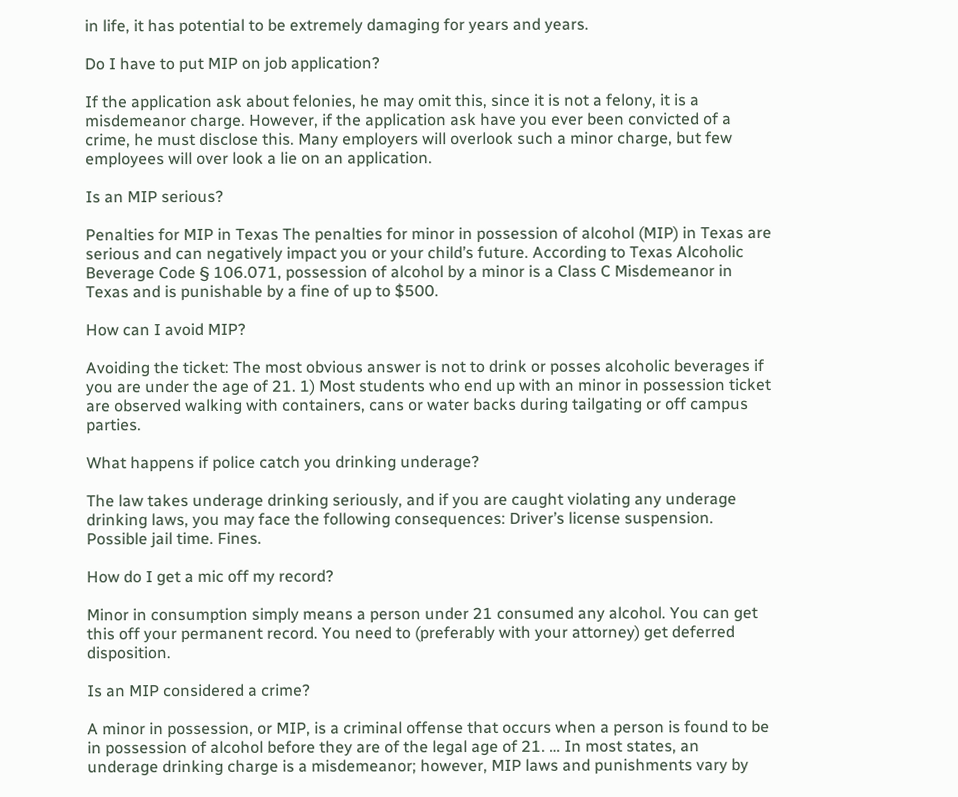in life, it has potential to be extremely damaging for years and years.

Do I have to put MIP on job application?

If the application ask about felonies, he may omit this, since it is not a felony, it is a misdemeanor charge. However, if the application ask have you ever been convicted of a crime, he must disclose this. Many employers will overlook such a minor charge, but few employees will over look a lie on an application.

Is an MIP serious?

Penalties for MIP in Texas The penalties for minor in possession of alcohol (MIP) in Texas are serious and can negatively impact you or your child’s future. According to Texas Alcoholic Beverage Code § 106.071, possession of alcohol by a minor is a Class C Misdemeanor in Texas and is punishable by a fine of up to $500.

How can I avoid MIP?

Avoiding the ticket: The most obvious answer is not to drink or posses alcoholic beverages if you are under the age of 21. 1) Most students who end up with an minor in possession ticket are observed walking with containers, cans or water backs during tailgating or off campus parties.

What happens if police catch you drinking underage?

The law takes underage drinking seriously, and if you are caught violating any underage drinking laws, you may face the following consequences: Driver’s license suspension. Possible jail time. Fines.

How do I get a mic off my record?

Minor in consumption simply means a person under 21 consumed any alcohol. You can get this off your permanent record. You need to (preferably with your attorney) get deferred disposition.

Is an MIP considered a crime?

A minor in possession, or MIP, is a criminal offense that occurs when a person is found to be in possession of alcohol before they are of the legal age of 21. … In most states, an underage drinking charge is a misdemeanor; however, MIP laws and punishments vary by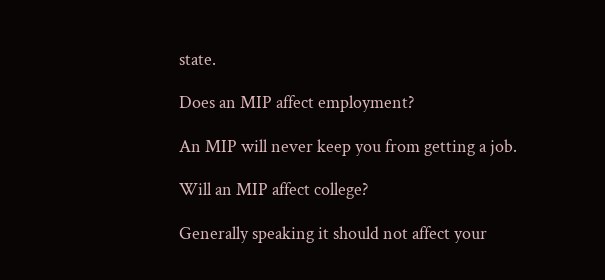state.

Does an MIP affect employment?

An MIP will never keep you from getting a job.

Will an MIP affect college?

Generally speaking it should not affect your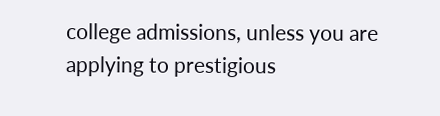college admissions, unless you are applying to prestigious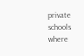private schools where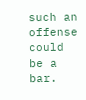such an offense could be a bar.